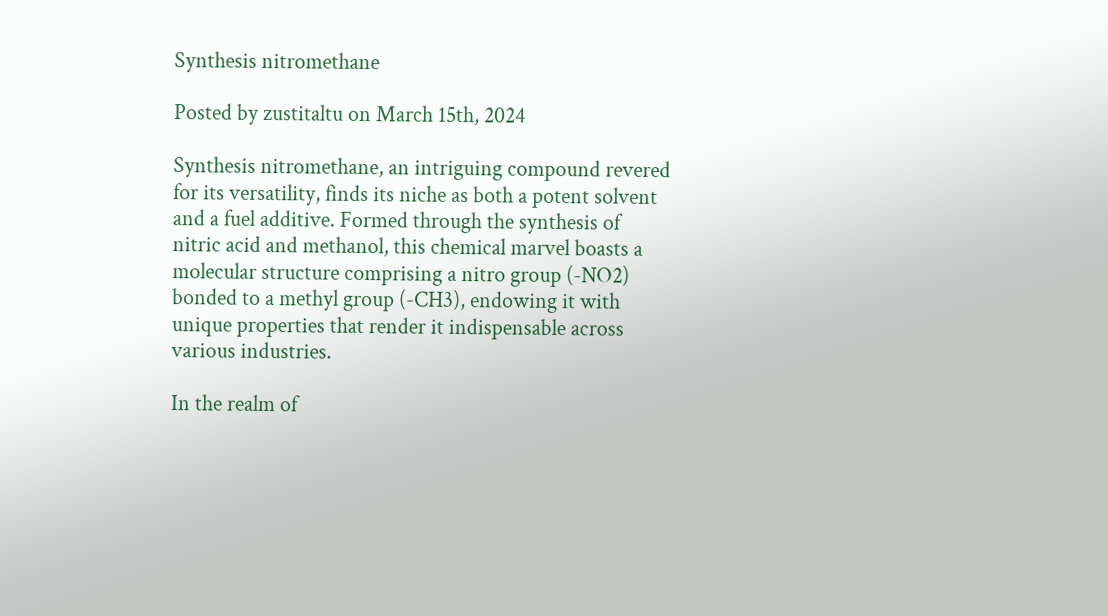Synthesis nitromethane

Posted by zustitaltu on March 15th, 2024

Synthesis nitromethane, an intriguing compound revered for its versatility, finds its niche as both a potent solvent and a fuel additive. Formed through the synthesis of nitric acid and methanol, this chemical marvel boasts a molecular structure comprising a nitro group (-NO2) bonded to a methyl group (-CH3), endowing it with unique properties that render it indispensable across various industries.

In the realm of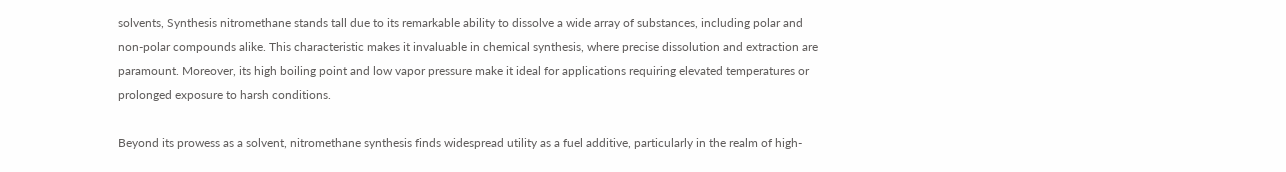solvents, Synthesis nitromethane stands tall due to its remarkable ability to dissolve a wide array of substances, including polar and non-polar compounds alike. This characteristic makes it invaluable in chemical synthesis, where precise dissolution and extraction are paramount. Moreover, its high boiling point and low vapor pressure make it ideal for applications requiring elevated temperatures or prolonged exposure to harsh conditions.

Beyond its prowess as a solvent, nitromethane synthesis finds widespread utility as a fuel additive, particularly in the realm of high-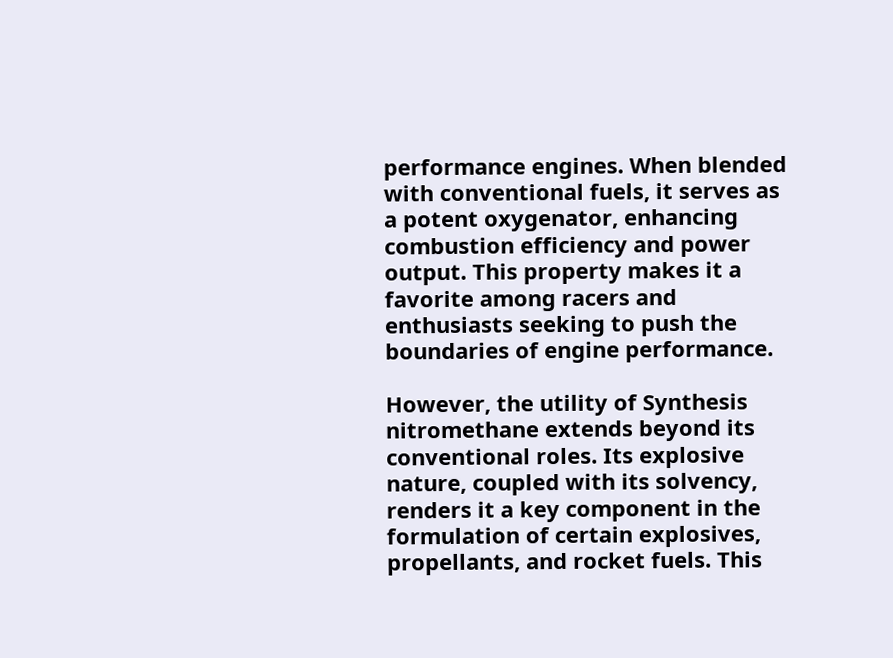performance engines. When blended with conventional fuels, it serves as a potent oxygenator, enhancing combustion efficiency and power output. This property makes it a favorite among racers and enthusiasts seeking to push the boundaries of engine performance.

However, the utility of Synthesis nitromethane extends beyond its conventional roles. Its explosive nature, coupled with its solvency, renders it a key component in the formulation of certain explosives, propellants, and rocket fuels. This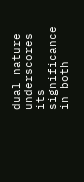dual nature underscores its significance in both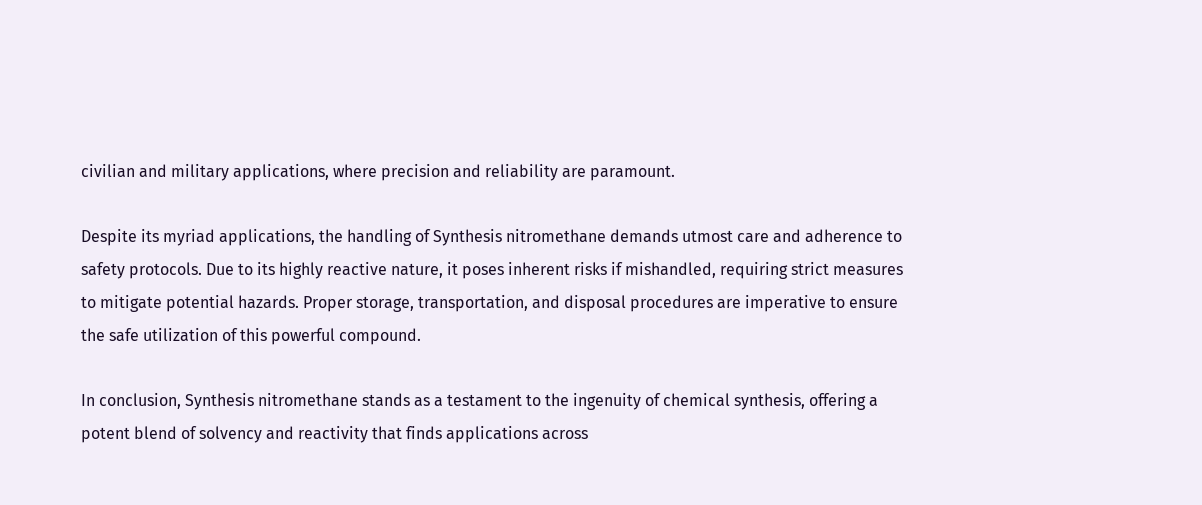civilian and military applications, where precision and reliability are paramount.

Despite its myriad applications, the handling of Synthesis nitromethane demands utmost care and adherence to safety protocols. Due to its highly reactive nature, it poses inherent risks if mishandled, requiring strict measures to mitigate potential hazards. Proper storage, transportation, and disposal procedures are imperative to ensure the safe utilization of this powerful compound.

In conclusion, Synthesis nitromethane stands as a testament to the ingenuity of chemical synthesis, offering a potent blend of solvency and reactivity that finds applications across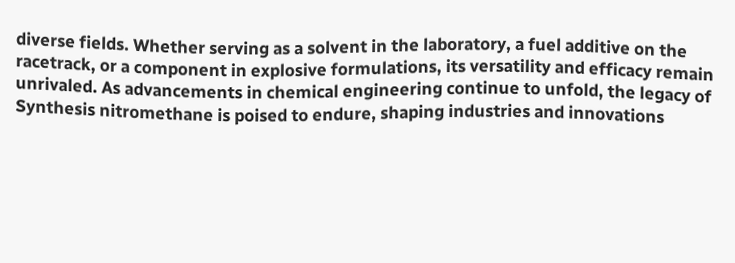diverse fields. Whether serving as a solvent in the laboratory, a fuel additive on the racetrack, or a component in explosive formulations, its versatility and efficacy remain unrivaled. As advancements in chemical engineering continue to unfold, the legacy of Synthesis nitromethane is poised to endure, shaping industries and innovations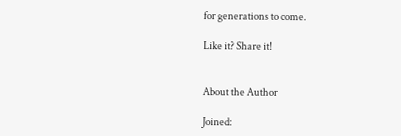for generations to come.

Like it? Share it!


About the Author

Joined: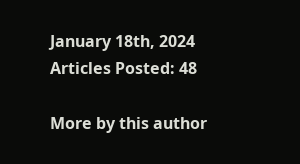January 18th, 2024
Articles Posted: 48

More by this author